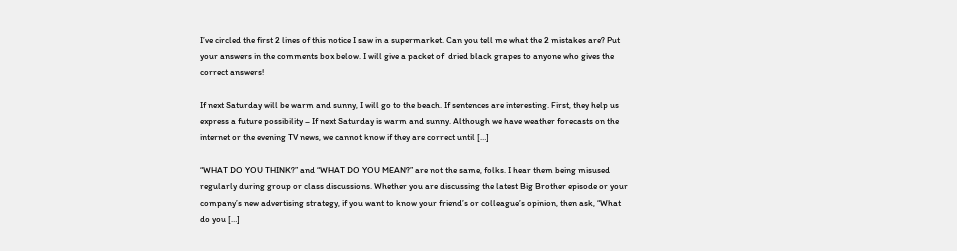I’ve circled the first 2 lines of this notice I saw in a supermarket. Can you tell me what the 2 mistakes are? Put your answers in the comments box below. I will give a packet of  dried black grapes to anyone who gives the correct answers!

If next Saturday will be warm and sunny, I will go to the beach. If sentences are interesting. First, they help us express a future possibility – If next Saturday is warm and sunny. Although we have weather forecasts on the internet or the evening TV news, we cannot know if they are correct until […]

“WHAT DO YOU THINK?” and “WHAT DO YOU MEAN?” are not the same, folks. I hear them being misused regularly during group or class discussions. Whether you are discussing the latest Big Brother episode or your company’s new advertising strategy, if you want to know your friend’s or colleague’s opinion, then ask, “What do you […]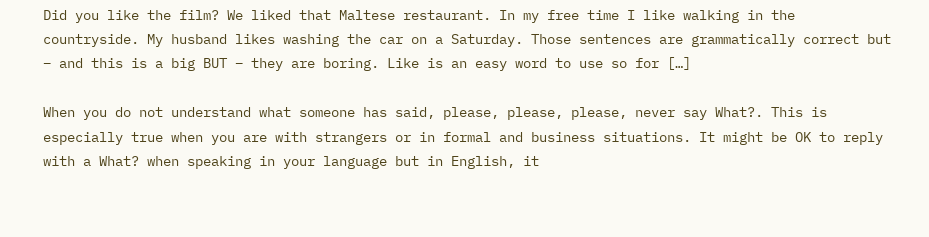Did you like the film? We liked that Maltese restaurant. In my free time I like walking in the countryside. My husband likes washing the car on a Saturday. Those sentences are grammatically correct but – and this is a big BUT – they are boring. Like is an easy word to use so for […]

When you do not understand what someone has said, please, please, please, never say What?. This is especially true when you are with strangers or in formal and business situations. It might be OK to reply with a What? when speaking in your language but in English, it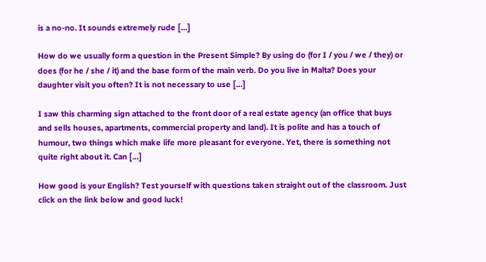is a no-no. It sounds extremely rude […]

How do we usually form a question in the Present Simple? By using do (for I / you / we / they) or does (for he / she / it) and the base form of the main verb. Do you live in Malta? Does your daughter visit you often? It is not necessary to use […]

I saw this charming sign attached to the front door of a real estate agency (an office that buys and sells houses, apartments, commercial property and land). It is polite and has a touch of humour, two things which make life more pleasant for everyone. Yet, there is something not quite right about it. Can […]

How good is your English? Test yourself with questions taken straight out of the classroom. Just click on the link below and good luck!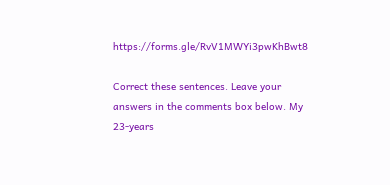https://forms.gle/RvV1MWYi3pwKhBwt8

Correct these sentences. Leave your answers in the comments box below. My 23-years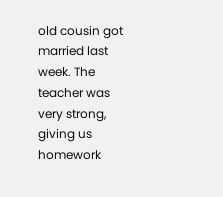old cousin got married last week. The teacher was very strong, giving us homework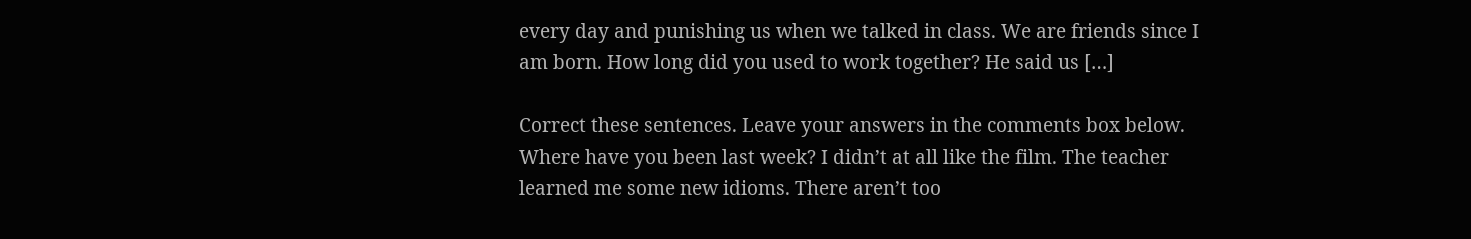every day and punishing us when we talked in class. We are friends since I am born. How long did you used to work together? He said us […]

Correct these sentences. Leave your answers in the comments box below. Where have you been last week? I didn’t at all like the film. The teacher learned me some new idioms. There aren’t too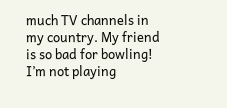much TV channels in my country. My friend is so bad for bowling! I’m not playing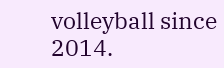volleyball since 2014.